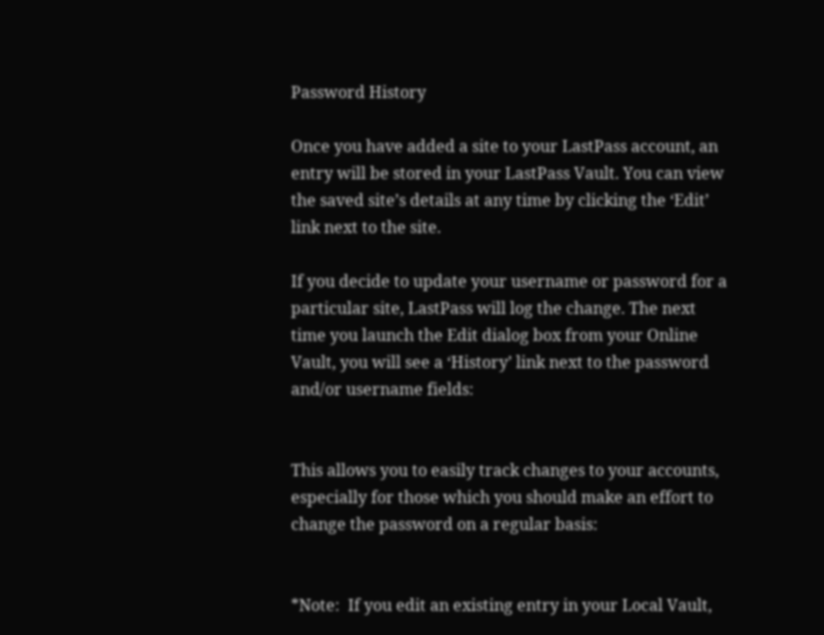Password History

Once you have added a site to your LastPass account, an entry will be stored in your LastPass Vault. You can view the saved site’s details at any time by clicking the ‘Edit’ link next to the site.

If you decide to update your username or password for a particular site, LastPass will log the change. The next time you launch the Edit dialog box from your Online Vault, you will see a ‘History’ link next to the password and/or username fields:


This allows you to easily track changes to your accounts, especially for those which you should make an effort to change the password on a regular basis:


*Note:  If you edit an existing entry in your Local Vault,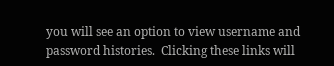you will see an option to view username and password histories.  Clicking these links will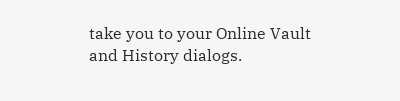take you to your Online Vault and History dialogs.